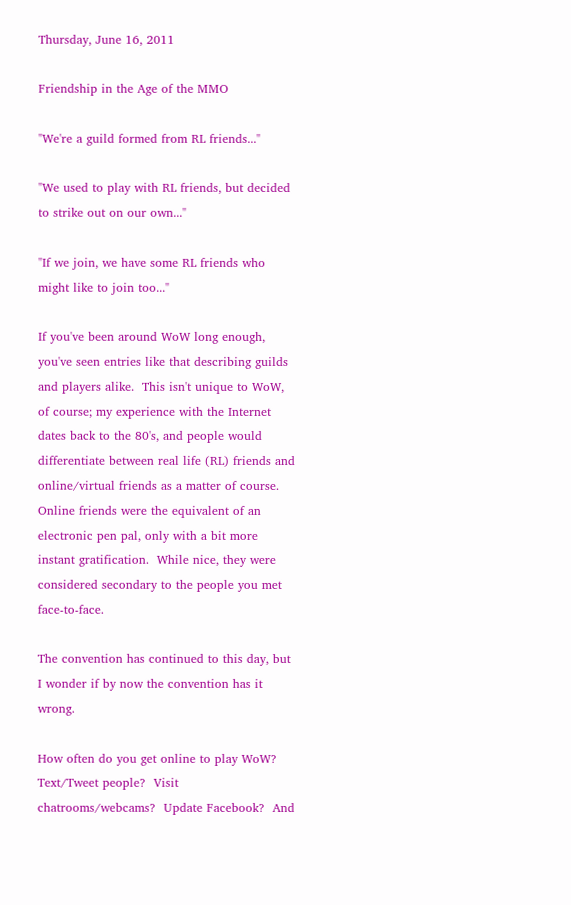Thursday, June 16, 2011

Friendship in the Age of the MMO

"We're a guild formed from RL friends..."

"We used to play with RL friends, but decided to strike out on our own..."

"If we join, we have some RL friends who might like to join too..."

If you've been around WoW long enough, you've seen entries like that describing guilds and players alike.  This isn't unique to WoW, of course; my experience with the Internet dates back to the 80's, and people would differentiate between real life (RL) friends and online/virtual friends as a matter of course.  Online friends were the equivalent of an electronic pen pal, only with a bit more instant gratification.  While nice, they were considered secondary to the people you met face-to-face.

The convention has continued to this day, but I wonder if by now the convention has it wrong.

How often do you get online to play WoW?  Text/Tweet people?  Visit chatrooms/webcams?  Update Facebook?  And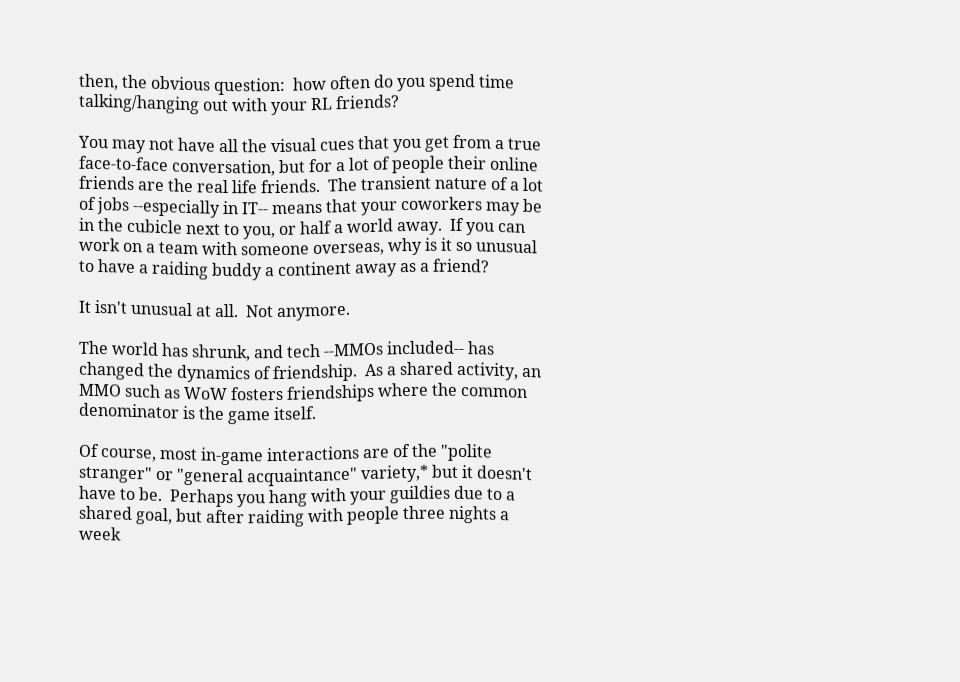then, the obvious question:  how often do you spend time talking/hanging out with your RL friends?

You may not have all the visual cues that you get from a true face-to-face conversation, but for a lot of people their online friends are the real life friends.  The transient nature of a lot of jobs --especially in IT-- means that your coworkers may be in the cubicle next to you, or half a world away.  If you can work on a team with someone overseas, why is it so unusual to have a raiding buddy a continent away as a friend?

It isn't unusual at all.  Not anymore.

The world has shrunk, and tech --MMOs included-- has changed the dynamics of friendship.  As a shared activity, an MMO such as WoW fosters friendships where the common denominator is the game itself.

Of course, most in-game interactions are of the "polite stranger" or "general acquaintance" variety,* but it doesn't have to be.  Perhaps you hang with your guildies due to a shared goal, but after raiding with people three nights a week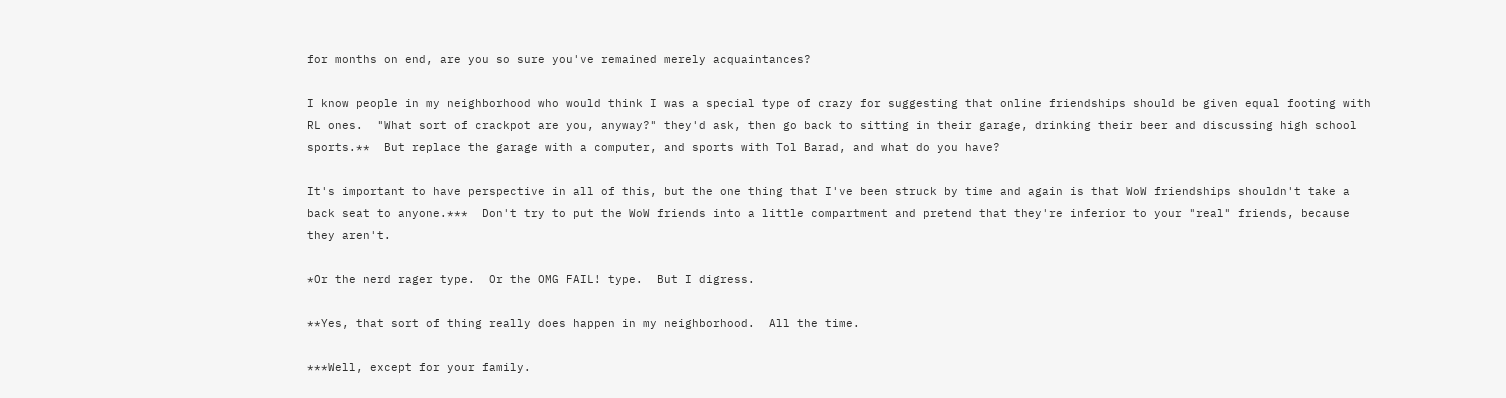for months on end, are you so sure you've remained merely acquaintances?

I know people in my neighborhood who would think I was a special type of crazy for suggesting that online friendships should be given equal footing with RL ones.  "What sort of crackpot are you, anyway?" they'd ask, then go back to sitting in their garage, drinking their beer and discussing high school sports.**  But replace the garage with a computer, and sports with Tol Barad, and what do you have?

It's important to have perspective in all of this, but the one thing that I've been struck by time and again is that WoW friendships shouldn't take a back seat to anyone.***  Don't try to put the WoW friends into a little compartment and pretend that they're inferior to your "real" friends, because they aren't.

*Or the nerd rager type.  Or the OMG FAIL! type.  But I digress.

**Yes, that sort of thing really does happen in my neighborhood.  All the time.

***Well, except for your family.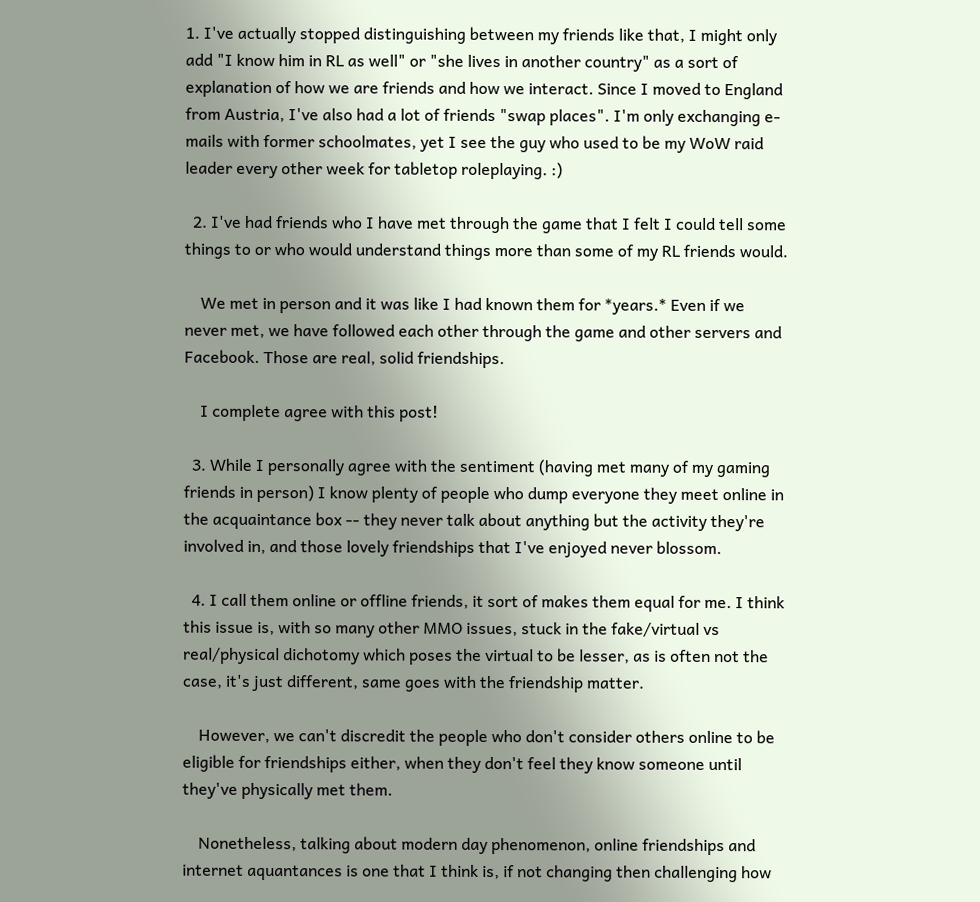1. I've actually stopped distinguishing between my friends like that, I might only add "I know him in RL as well" or "she lives in another country" as a sort of explanation of how we are friends and how we interact. Since I moved to England from Austria, I've also had a lot of friends "swap places". I'm only exchanging e-mails with former schoolmates, yet I see the guy who used to be my WoW raid leader every other week for tabletop roleplaying. :)

  2. I've had friends who I have met through the game that I felt I could tell some things to or who would understand things more than some of my RL friends would.

    We met in person and it was like I had known them for *years.* Even if we never met, we have followed each other through the game and other servers and Facebook. Those are real, solid friendships.

    I complete agree with this post!

  3. While I personally agree with the sentiment (having met many of my gaming friends in person) I know plenty of people who dump everyone they meet online in the acquaintance box -- they never talk about anything but the activity they're involved in, and those lovely friendships that I've enjoyed never blossom.

  4. I call them online or offline friends, it sort of makes them equal for me. I think this issue is, with so many other MMO issues, stuck in the fake/virtual vs real/physical dichotomy which poses the virtual to be lesser, as is often not the case, it's just different, same goes with the friendship matter.

    However, we can't discredit the people who don't consider others online to be eligible for friendships either, when they don't feel they know someone until they've physically met them.

    Nonetheless, talking about modern day phenomenon, online friendships and internet aquantances is one that I think is, if not changing then challenging how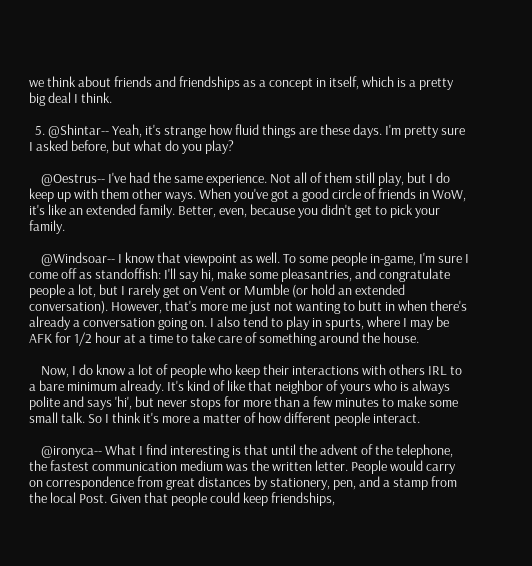we think about friends and friendships as a concept in itself, which is a pretty big deal I think.

  5. @Shintar-- Yeah, it's strange how fluid things are these days. I'm pretty sure I asked before, but what do you play?

    @Oestrus-- I've had the same experience. Not all of them still play, but I do keep up with them other ways. When you've got a good circle of friends in WoW, it's like an extended family. Better, even, because you didn't get to pick your family.

    @Windsoar-- I know that viewpoint as well. To some people in-game, I'm sure I come off as standoffish: I'll say hi, make some pleasantries, and congratulate people a lot, but I rarely get on Vent or Mumble (or hold an extended conversation). However, that's more me just not wanting to butt in when there's already a conversation going on. I also tend to play in spurts, where I may be AFK for 1/2 hour at a time to take care of something around the house.

    Now, I do know a lot of people who keep their interactions with others IRL to a bare minimum already. It's kind of like that neighbor of yours who is always polite and says 'hi', but never stops for more than a few minutes to make some small talk. So I think it's more a matter of how different people interact.

    @ironyca-- What I find interesting is that until the advent of the telephone, the fastest communication medium was the written letter. People would carry on correspondence from great distances by stationery, pen, and a stamp from the local Post. Given that people could keep friendships,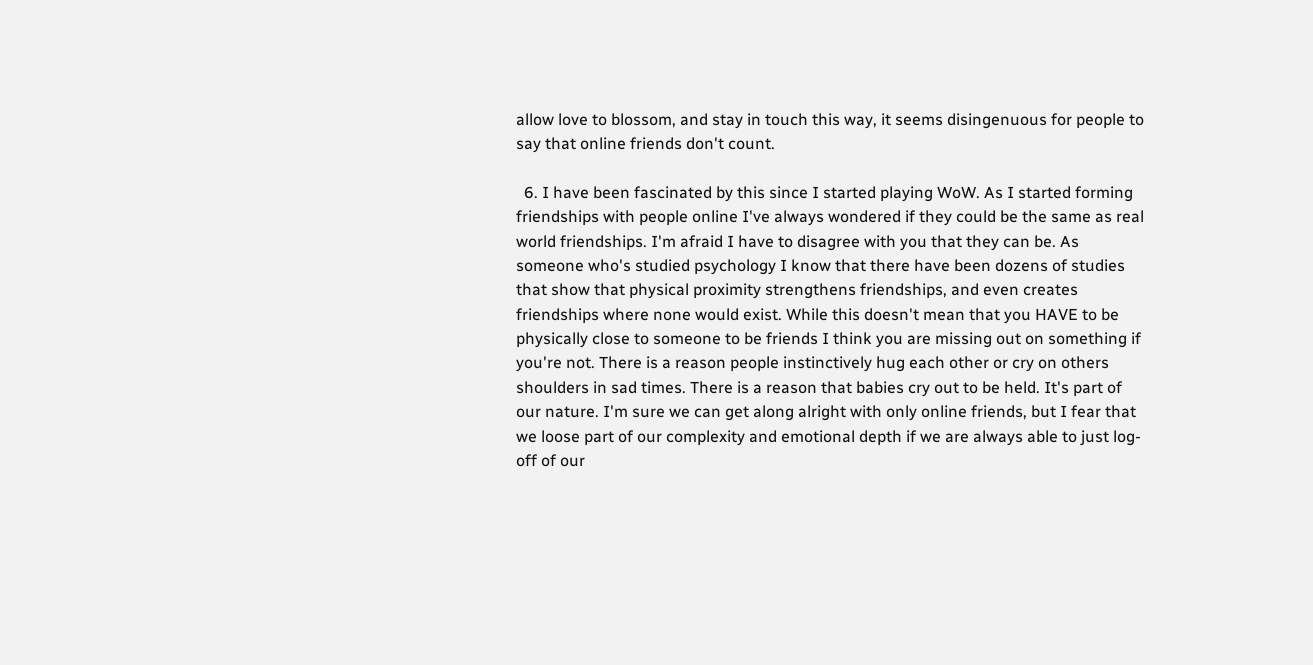allow love to blossom, and stay in touch this way, it seems disingenuous for people to say that online friends don't count.

  6. I have been fascinated by this since I started playing WoW. As I started forming friendships with people online I've always wondered if they could be the same as real world friendships. I'm afraid I have to disagree with you that they can be. As someone who's studied psychology I know that there have been dozens of studies that show that physical proximity strengthens friendships, and even creates friendships where none would exist. While this doesn't mean that you HAVE to be physically close to someone to be friends I think you are missing out on something if you're not. There is a reason people instinctively hug each other or cry on others shoulders in sad times. There is a reason that babies cry out to be held. It's part of our nature. I'm sure we can get along alright with only online friends, but I fear that we loose part of our complexity and emotional depth if we are always able to just log-off of our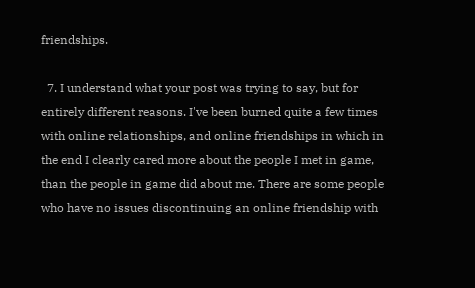friendships.

  7. I understand what your post was trying to say, but for entirely different reasons. I've been burned quite a few times with online relationships, and online friendships in which in the end I clearly cared more about the people I met in game, than the people in game did about me. There are some people who have no issues discontinuing an online friendship with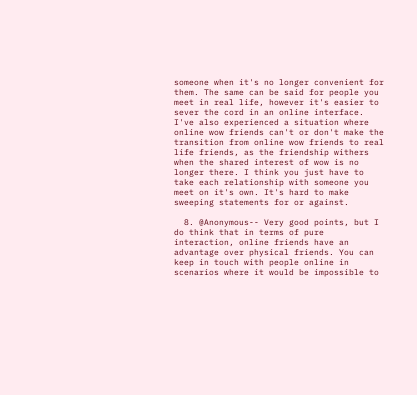someone when it's no longer convenient for them. The same can be said for people you meet in real life, however it's easier to sever the cord in an online interface. I've also experienced a situation where online wow friends can't or don't make the transition from online wow friends to real life friends, as the friendship withers when the shared interest of wow is no longer there. I think you just have to take each relationship with someone you meet on it's own. It's hard to make sweeping statements for or against.

  8. @Anonymous-- Very good points, but I do think that in terms of pure interaction, online friends have an advantage over physical friends. You can keep in touch with people online in scenarios where it would be impossible to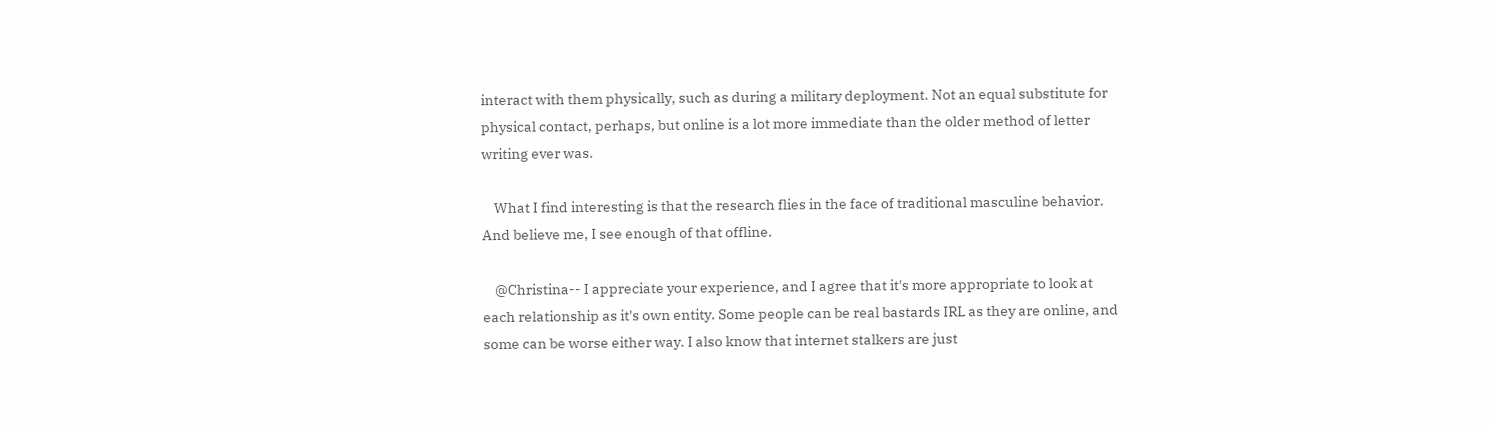interact with them physically, such as during a military deployment. Not an equal substitute for physical contact, perhaps, but online is a lot more immediate than the older method of letter writing ever was.

    What I find interesting is that the research flies in the face of traditional masculine behavior. And believe me, I see enough of that offline.

    @Christina-- I appreciate your experience, and I agree that it's more appropriate to look at each relationship as it's own entity. Some people can be real bastards IRL as they are online, and some can be worse either way. I also know that internet stalkers are just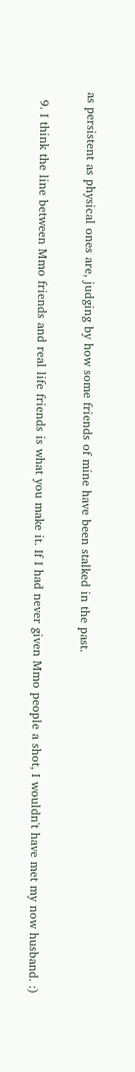as persistent as physical ones are, judging by how some friends of mine have been stalked in the past.

  9. I think the line between Mmo friends and real life friends is what you make it. If I had never given Mmo people a shot, I wouldn't have met my now husband. :)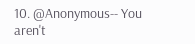10. @Anonymous-- You aren't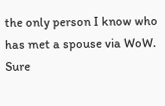the only person I know who has met a spouse via WoW. Sure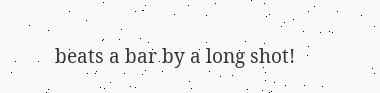beats a bar by a long shot!